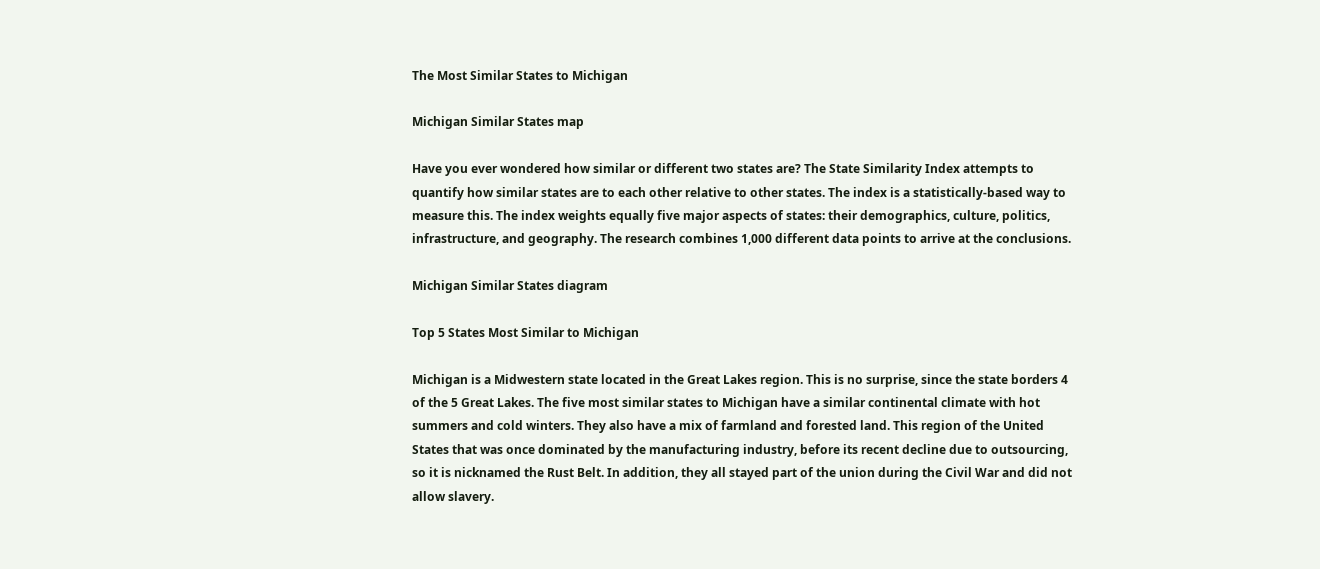The Most Similar States to Michigan

Michigan Similar States map

Have you ever wondered how similar or different two states are? The State Similarity Index attempts to quantify how similar states are to each other relative to other states. The index is a statistically-based way to measure this. The index weights equally five major aspects of states: their demographics, culture, politics, infrastructure, and geography. The research combines 1,000 different data points to arrive at the conclusions.

Michigan Similar States diagram

Top 5 States Most Similar to Michigan

Michigan is a Midwestern state located in the Great Lakes region. This is no surprise, since the state borders 4 of the 5 Great Lakes. The five most similar states to Michigan have a similar continental climate with hot summers and cold winters. They also have a mix of farmland and forested land. This region of the United States that was once dominated by the manufacturing industry, before its recent decline due to outsourcing, so it is nicknamed the Rust Belt. In addition, they all stayed part of the union during the Civil War and did not allow slavery.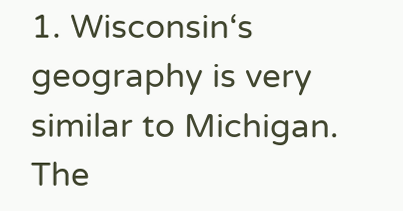1. Wisconsin‘s geography is very similar to Michigan. The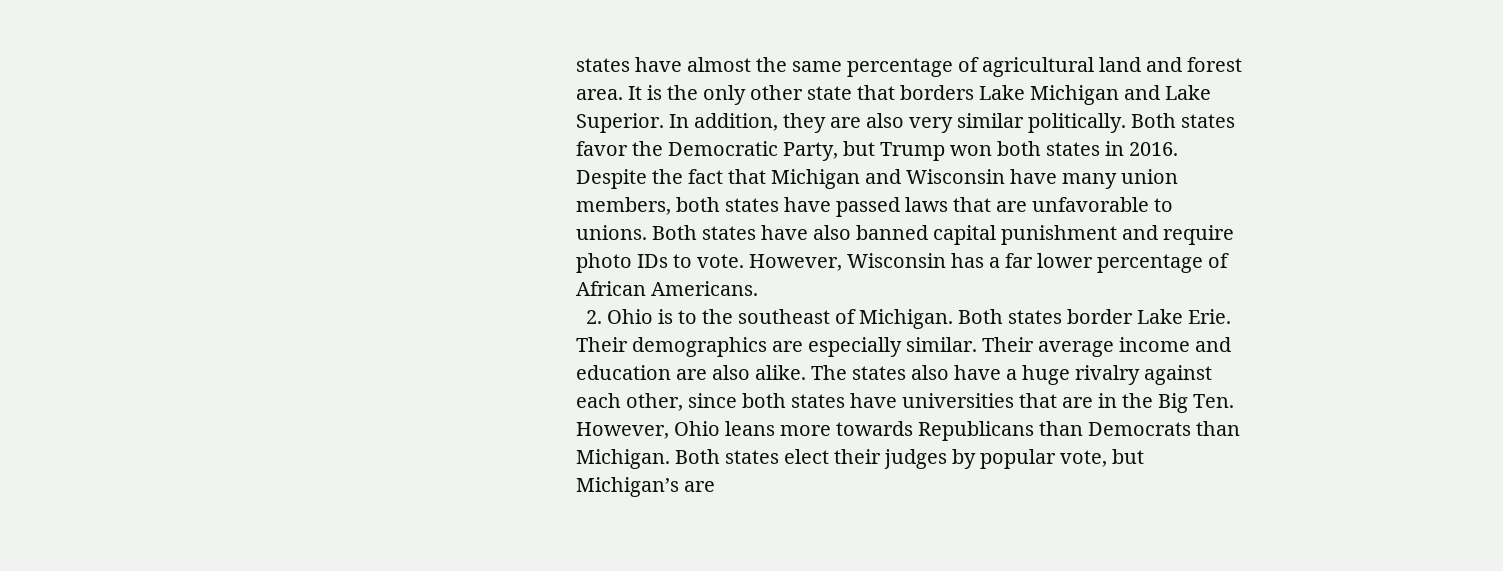states have almost the same percentage of agricultural land and forest area. It is the only other state that borders Lake Michigan and Lake Superior. In addition, they are also very similar politically. Both states favor the Democratic Party, but Trump won both states in 2016. Despite the fact that Michigan and Wisconsin have many union members, both states have passed laws that are unfavorable to unions. Both states have also banned capital punishment and require photo IDs to vote. However, Wisconsin has a far lower percentage of African Americans.
  2. Ohio is to the southeast of Michigan. Both states border Lake Erie. Their demographics are especially similar. Their average income and education are also alike. The states also have a huge rivalry against each other, since both states have universities that are in the Big Ten. However, Ohio leans more towards Republicans than Democrats than Michigan. Both states elect their judges by popular vote, but Michigan’s are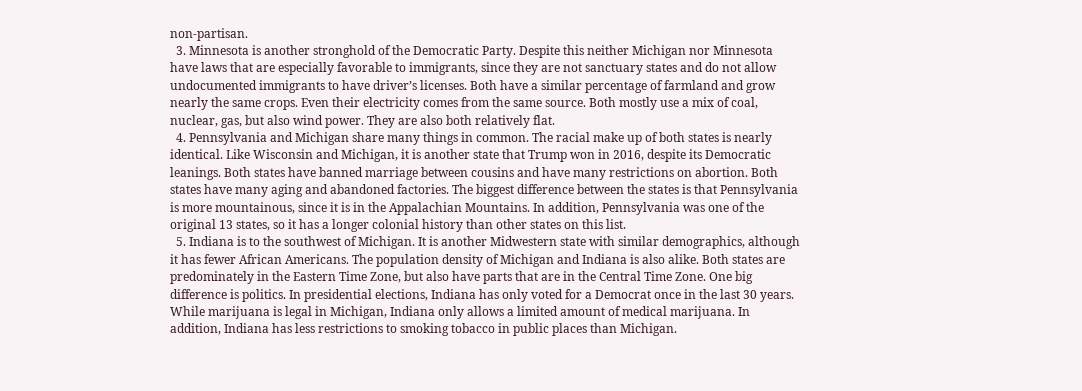non-partisan.
  3. Minnesota is another stronghold of the Democratic Party. Despite this neither Michigan nor Minnesota have laws that are especially favorable to immigrants, since they are not sanctuary states and do not allow undocumented immigrants to have driver’s licenses. Both have a similar percentage of farmland and grow nearly the same crops. Even their electricity comes from the same source. Both mostly use a mix of coal, nuclear, gas, but also wind power. They are also both relatively flat.
  4. Pennsylvania and Michigan share many things in common. The racial make up of both states is nearly identical. Like Wisconsin and Michigan, it is another state that Trump won in 2016, despite its Democratic leanings. Both states have banned marriage between cousins and have many restrictions on abortion. Both states have many aging and abandoned factories. The biggest difference between the states is that Pennsylvania is more mountainous, since it is in the Appalachian Mountains. In addition, Pennsylvania was one of the original 13 states, so it has a longer colonial history than other states on this list.
  5. Indiana is to the southwest of Michigan. It is another Midwestern state with similar demographics, although it has fewer African Americans. The population density of Michigan and Indiana is also alike. Both states are predominately in the Eastern Time Zone, but also have parts that are in the Central Time Zone. One big difference is politics. In presidential elections, Indiana has only voted for a Democrat once in the last 30 years. While marijuana is legal in Michigan, Indiana only allows a limited amount of medical marijuana. In addition, Indiana has less restrictions to smoking tobacco in public places than Michigan.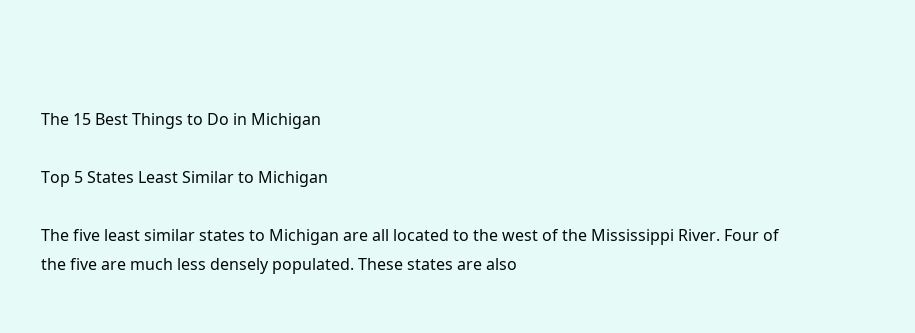The 15 Best Things to Do in Michigan

Top 5 States Least Similar to Michigan

The five least similar states to Michigan are all located to the west of the Mississippi River. Four of the five are much less densely populated. These states are also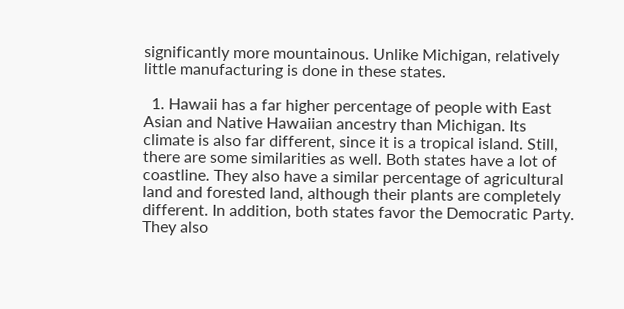significantly more mountainous. Unlike Michigan, relatively little manufacturing is done in these states.

  1. Hawaii has a far higher percentage of people with East Asian and Native Hawaiian ancestry than Michigan. Its climate is also far different, since it is a tropical island. Still, there are some similarities as well. Both states have a lot of coastline. They also have a similar percentage of agricultural land and forested land, although their plants are completely different. In addition, both states favor the Democratic Party. They also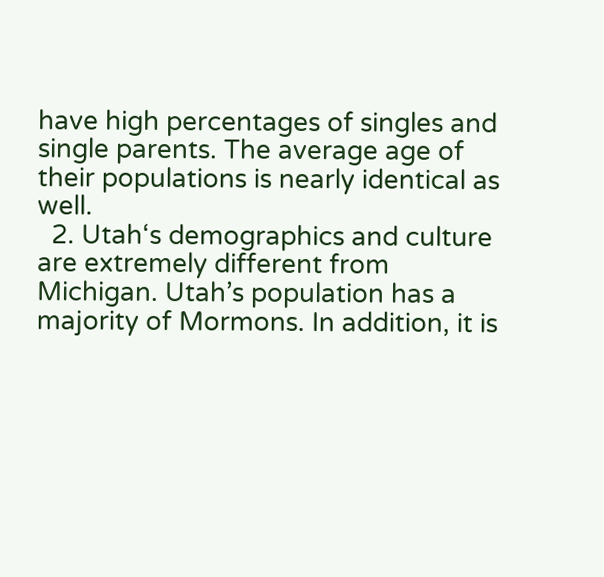have high percentages of singles and single parents. The average age of their populations is nearly identical as well.
  2. Utah‘s demographics and culture are extremely different from Michigan. Utah’s population has a majority of Mormons. In addition, it is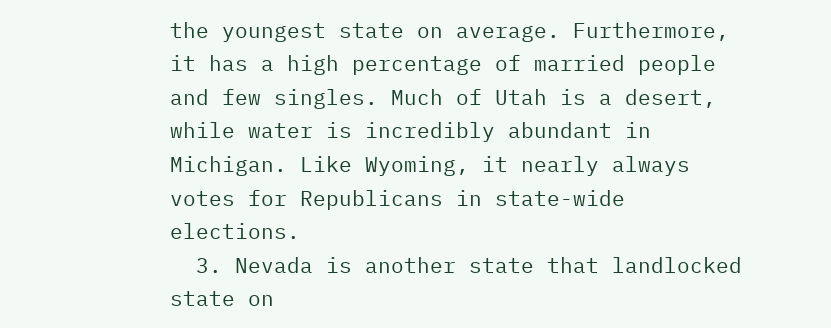the youngest state on average. Furthermore, it has a high percentage of married people and few singles. Much of Utah is a desert, while water is incredibly abundant in Michigan. Like Wyoming, it nearly always votes for Republicans in state-wide elections.
  3. Nevada is another state that landlocked state on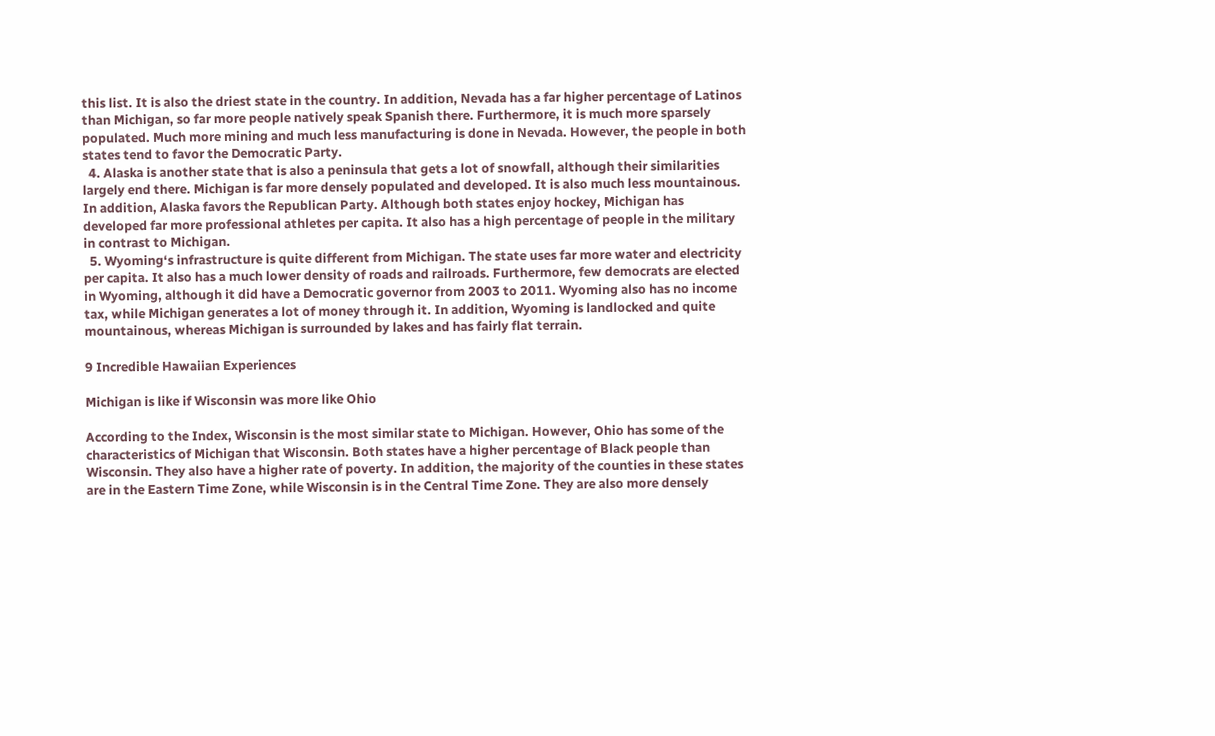this list. It is also the driest state in the country. In addition, Nevada has a far higher percentage of Latinos than Michigan, so far more people natively speak Spanish there. Furthermore, it is much more sparsely populated. Much more mining and much less manufacturing is done in Nevada. However, the people in both states tend to favor the Democratic Party.
  4. Alaska is another state that is also a peninsula that gets a lot of snowfall, although their similarities largely end there. Michigan is far more densely populated and developed. It is also much less mountainous. In addition, Alaska favors the Republican Party. Although both states enjoy hockey, Michigan has developed far more professional athletes per capita. It also has a high percentage of people in the military in contrast to Michigan.
  5. Wyoming‘s infrastructure is quite different from Michigan. The state uses far more water and electricity per capita. It also has a much lower density of roads and railroads. Furthermore, few democrats are elected in Wyoming, although it did have a Democratic governor from 2003 to 2011. Wyoming also has no income tax, while Michigan generates a lot of money through it. In addition, Wyoming is landlocked and quite mountainous, whereas Michigan is surrounded by lakes and has fairly flat terrain.

9 Incredible Hawaiian Experiences

Michigan is like if Wisconsin was more like Ohio

According to the Index, Wisconsin is the most similar state to Michigan. However, Ohio has some of the characteristics of Michigan that Wisconsin. Both states have a higher percentage of Black people than Wisconsin. They also have a higher rate of poverty. In addition, the majority of the counties in these states are in the Eastern Time Zone, while Wisconsin is in the Central Time Zone. They are also more densely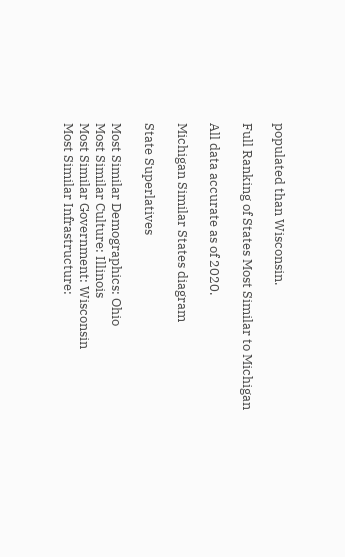populated than Wisconsin.

Full Ranking of States Most Similar to Michigan

All data accurate as of 2020.

Michigan Similar States diagram

State Superlatives

Most Similar Demographics: Ohio
Most Similar Culture: Illinois
Most Similar Government: Wisconsin
Most Similar Infrastructure: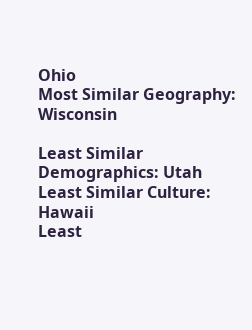Ohio
Most Similar Geography: Wisconsin

Least Similar Demographics: Utah
Least Similar Culture: Hawaii
Least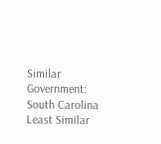Similar Government: South Carolina
Least Similar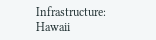Infrastructure: Hawaii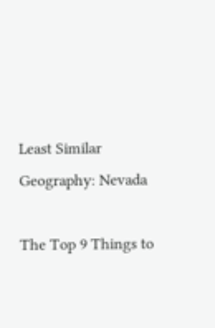Least Similar Geography: Nevada

The Top 9 Things to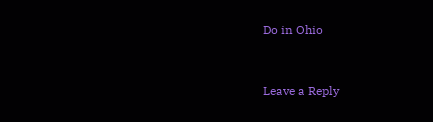Do in Ohio


Leave a Reply